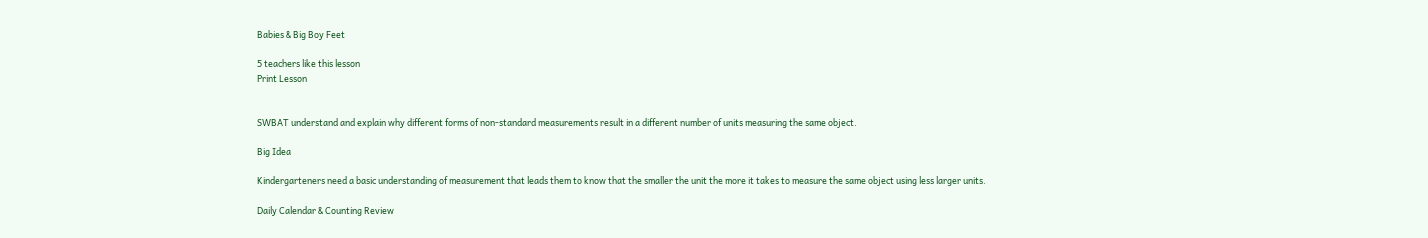Babies & Big Boy Feet

5 teachers like this lesson
Print Lesson


SWBAT understand and explain why different forms of non-standard measurements result in a different number of units measuring the same object.

Big Idea

Kindergarteners need a basic understanding of measurement that leads them to know that the smaller the unit the more it takes to measure the same object using less larger units.

Daily Calendar & Counting Review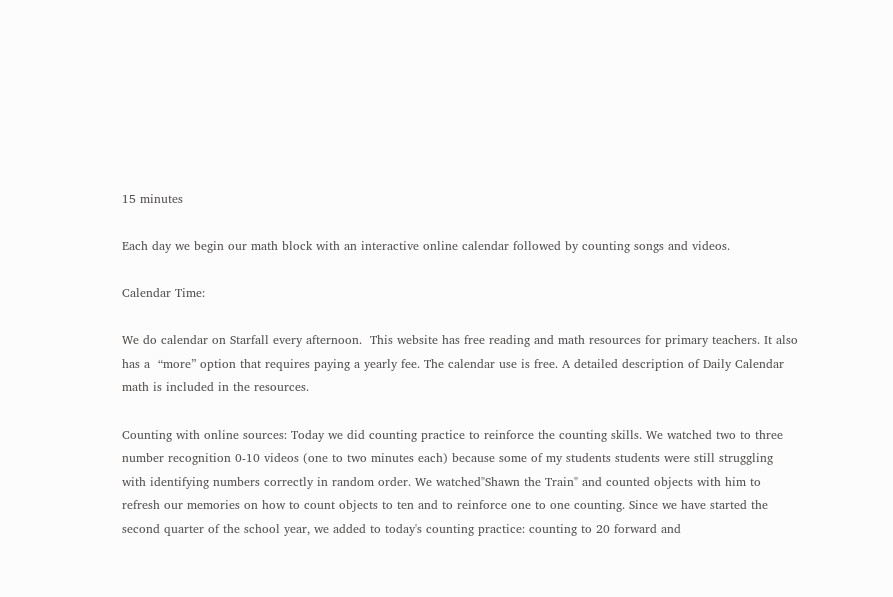15 minutes

Each day we begin our math block with an interactive online calendar followed by counting songs and videos.

Calendar Time:

We do calendar on Starfall every afternoon.  This website has free reading and math resources for primary teachers. It also has a  “more” option that requires paying a yearly fee. The calendar use is free. A detailed description of Daily Calendar math is included in the resources.

Counting with online sources: Today we did counting practice to reinforce the counting skills. We watched two to three number recognition 0-10 videos (one to two minutes each) because some of my students students were still struggling with identifying numbers correctly in random order. We watched"Shawn the Train" and counted objects with him to refresh our memories on how to count objects to ten and to reinforce one to one counting. Since we have started the second quarter of the school year, we added to today's counting practice: counting to 20 forward and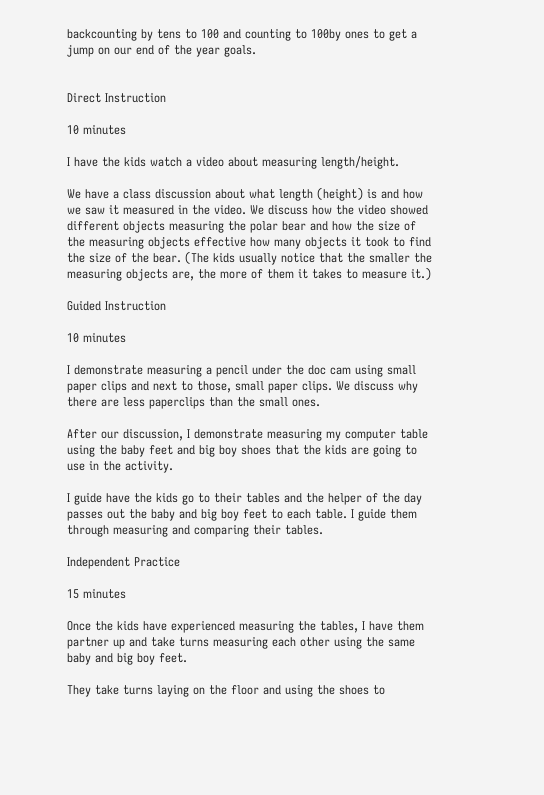backcounting by tens to 100 and counting to 100by ones to get a jump on our end of the year goals.


Direct Instruction

10 minutes

I have the kids watch a video about measuring length/height.

We have a class discussion about what length (height) is and how we saw it measured in the video. We discuss how the video showed different objects measuring the polar bear and how the size of the measuring objects effective how many objects it took to find the size of the bear. (The kids usually notice that the smaller the measuring objects are, the more of them it takes to measure it.)

Guided Instruction

10 minutes

I demonstrate measuring a pencil under the doc cam using small paper clips and next to those, small paper clips. We discuss why there are less paperclips than the small ones.

After our discussion, I demonstrate measuring my computer table using the baby feet and big boy shoes that the kids are going to use in the activity.

I guide have the kids go to their tables and the helper of the day passes out the baby and big boy feet to each table. I guide them through measuring and comparing their tables.

Independent Practice

15 minutes

Once the kids have experienced measuring the tables, I have them partner up and take turns measuring each other using the same baby and big boy feet.

They take turns laying on the floor and using the shoes to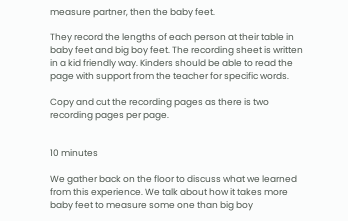measure partner, then the baby feet.

They record the lengths of each person at their table in baby feet and big boy feet. The recording sheet is written in a kid friendly way. Kinders should be able to read the page with support from the teacher for specific words.

Copy and cut the recording pages as there is two recording pages per page.


10 minutes

We gather back on the floor to discuss what we learned from this experience. We talk about how it takes more baby feet to measure some one than big boy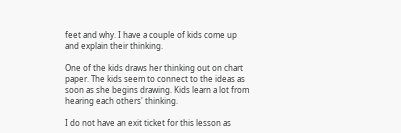feet and why. I have a couple of kids come up and explain their thinking.

One of the kids draws her thinking out on chart paper. The kids seem to connect to the ideas as soon as she begins drawing. Kids learn a lot from hearing each others' thinking.

I do not have an exit ticket for this lesson as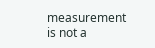measurement is not a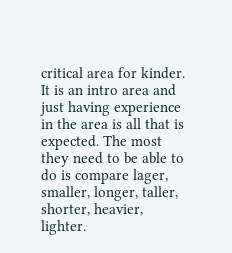critical area for kinder. It is an intro area and just having experience in the area is all that is expected. The most they need to be able to do is compare lager, smaller, longer, taller, shorter, heavier, lighter.